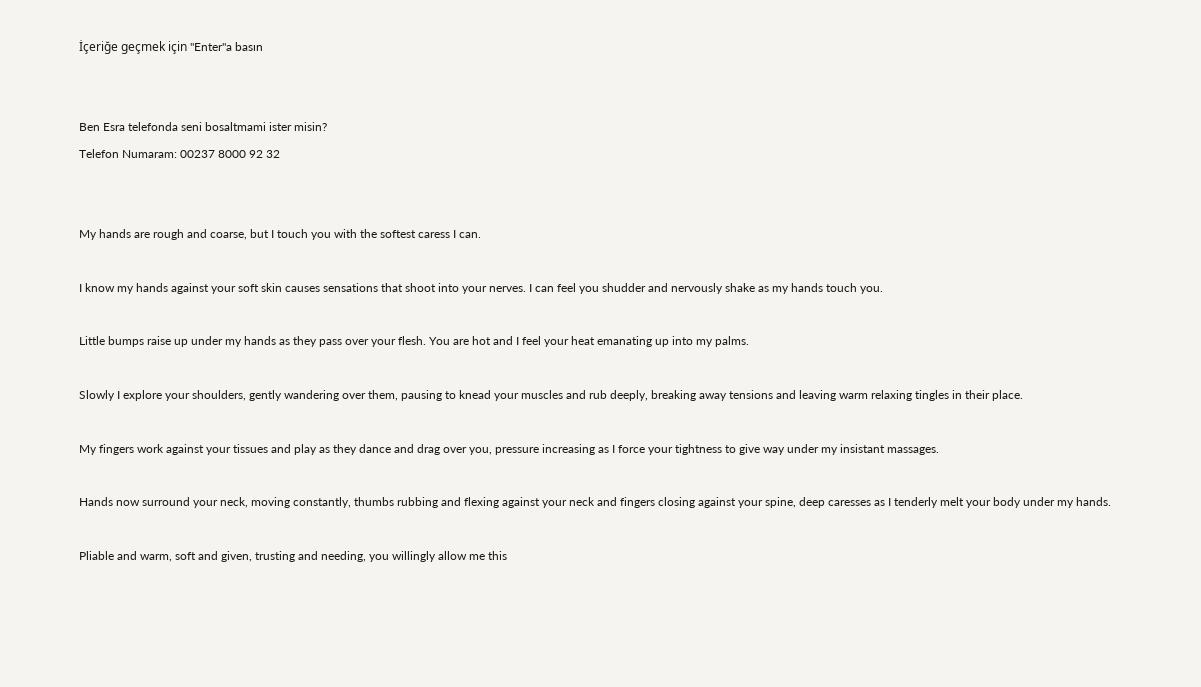İçeriğe geçmek için "Enter"a basın


Ben Esra telefonda seni bosaltmami ister misin?
Telefon Numaram: 00237 8000 92 32


My hands are rough and coarse, but I touch you with the softest caress I can.

I know my hands against your soft skin causes sensations that shoot into your nerves. I can feel you shudder and nervously shake as my hands touch you.

Little bumps raise up under my hands as they pass over your flesh. You are hot and I feel your heat emanating up into my palms.

Slowly I explore your shoulders, gently wandering over them, pausing to knead your muscles and rub deeply, breaking away tensions and leaving warm relaxing tingles in their place.

My fingers work against your tissues and play as they dance and drag over you, pressure increasing as I force your tightness to give way under my insistant massages.

Hands now surround your neck, moving constantly, thumbs rubbing and flexing against your neck and fingers closing against your spine, deep caresses as I tenderly melt your body under my hands.

Pliable and warm, soft and given, trusting and needing, you willingly allow me this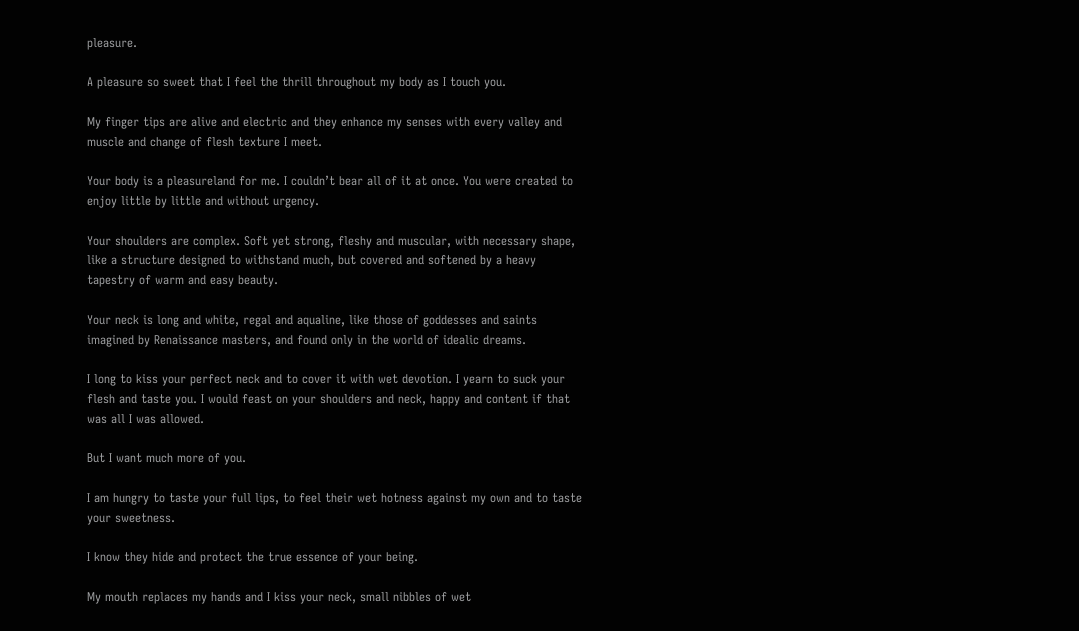pleasure.

A pleasure so sweet that I feel the thrill throughout my body as I touch you.

My finger tips are alive and electric and they enhance my senses with every valley and muscle and change of flesh texture I meet.

Your body is a pleasureland for me. I couldn’t bear all of it at once. You were created to enjoy little by little and without urgency.

Your shoulders are complex. Soft yet strong, fleshy and muscular, with necessary shape, like a structure designed to withstand much, but covered and softened by a heavy tapestry of warm and easy beauty.

Your neck is long and white, regal and aqualine, like those of goddesses and saints imagined by Renaissance masters, and found only in the world of idealic dreams.

I long to kiss your perfect neck and to cover it with wet devotion. I yearn to suck your flesh and taste you. I would feast on your shoulders and neck, happy and content if that was all I was allowed.

But I want much more of you.

I am hungry to taste your full lips, to feel their wet hotness against my own and to taste your sweetness.

I know they hide and protect the true essence of your being.

My mouth replaces my hands and I kiss your neck, small nibbles of wet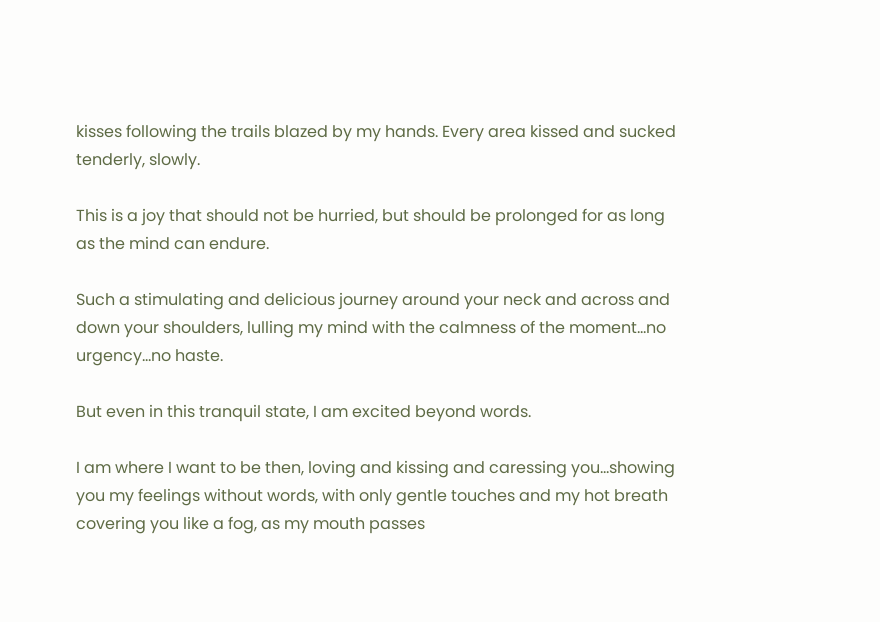kisses following the trails blazed by my hands. Every area kissed and sucked tenderly, slowly.

This is a joy that should not be hurried, but should be prolonged for as long as the mind can endure.

Such a stimulating and delicious journey around your neck and across and down your shoulders, lulling my mind with the calmness of the moment…no urgency…no haste.

But even in this tranquil state, I am excited beyond words.

I am where I want to be then, loving and kissing and caressing you…showing you my feelings without words, with only gentle touches and my hot breath covering you like a fog, as my mouth passes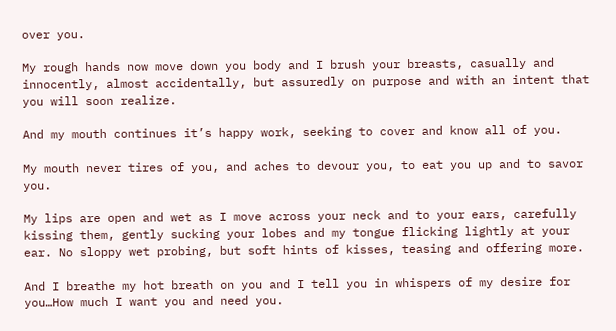over you.

My rough hands now move down you body and I brush your breasts, casually and innocently, almost accidentally, but assuredly on purpose and with an intent that you will soon realize.

And my mouth continues it’s happy work, seeking to cover and know all of you.

My mouth never tires of you, and aches to devour you, to eat you up and to savor you.

My lips are open and wet as I move across your neck and to your ears, carefully kissing them, gently sucking your lobes and my tongue flicking lightly at your ear. No sloppy wet probing, but soft hints of kisses, teasing and offering more.

And I breathe my hot breath on you and I tell you in whispers of my desire for you…How much I want you and need you.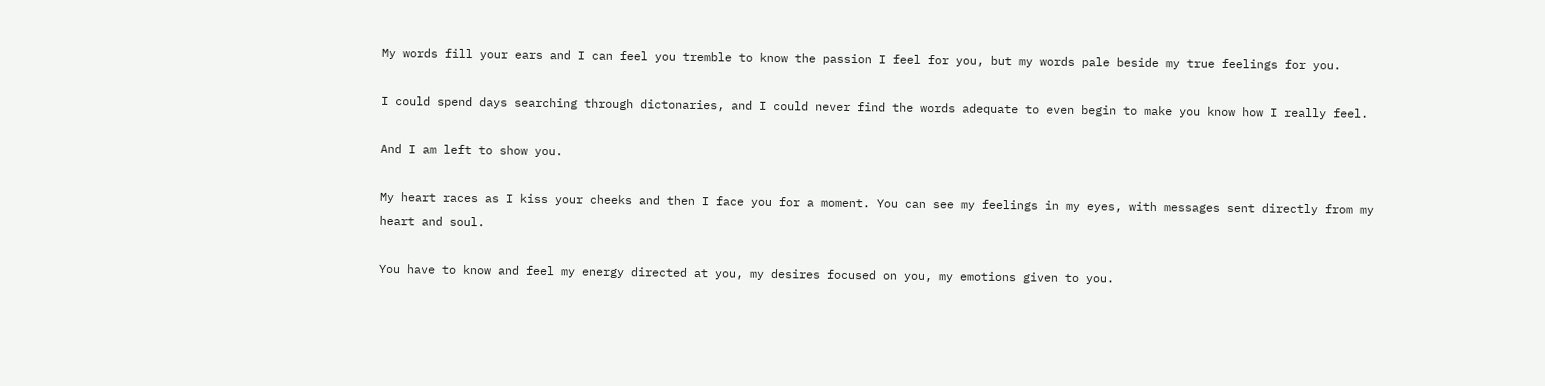My words fill your ears and I can feel you tremble to know the passion I feel for you, but my words pale beside my true feelings for you.

I could spend days searching through dictonaries, and I could never find the words adequate to even begin to make you know how I really feel.

And I am left to show you.

My heart races as I kiss your cheeks and then I face you for a moment. You can see my feelings in my eyes, with messages sent directly from my heart and soul.

You have to know and feel my energy directed at you, my desires focused on you, my emotions given to you.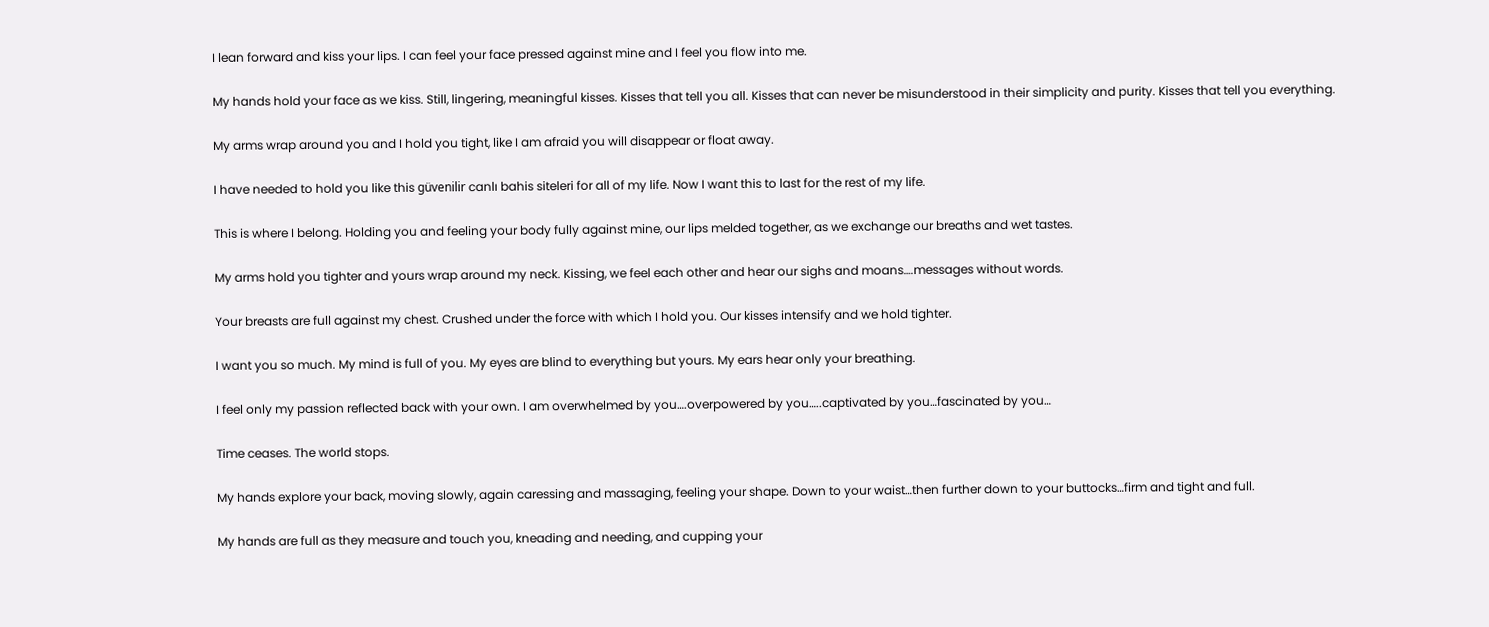I lean forward and kiss your lips. I can feel your face pressed against mine and I feel you flow into me.

My hands hold your face as we kiss. Still, lingering, meaningful kisses. Kisses that tell you all. Kisses that can never be misunderstood in their simplicity and purity. Kisses that tell you everything.

My arms wrap around you and I hold you tight, like I am afraid you will disappear or float away.

I have needed to hold you like this güvenilir canlı bahis siteleri for all of my life. Now I want this to last for the rest of my life.

This is where I belong. Holding you and feeling your body fully against mine, our lips melded together, as we exchange our breaths and wet tastes.

My arms hold you tighter and yours wrap around my neck. Kissing, we feel each other and hear our sighs and moans….messages without words.

Your breasts are full against my chest. Crushed under the force with which I hold you. Our kisses intensify and we hold tighter.

I want you so much. My mind is full of you. My eyes are blind to everything but yours. My ears hear only your breathing.

I feel only my passion reflected back with your own. I am overwhelmed by you….overpowered by you…..captivated by you…fascinated by you…

Time ceases. The world stops.

My hands explore your back, moving slowly, again caressing and massaging, feeling your shape. Down to your waist…then further down to your buttocks…firm and tight and full.

My hands are full as they measure and touch you, kneading and needing, and cupping your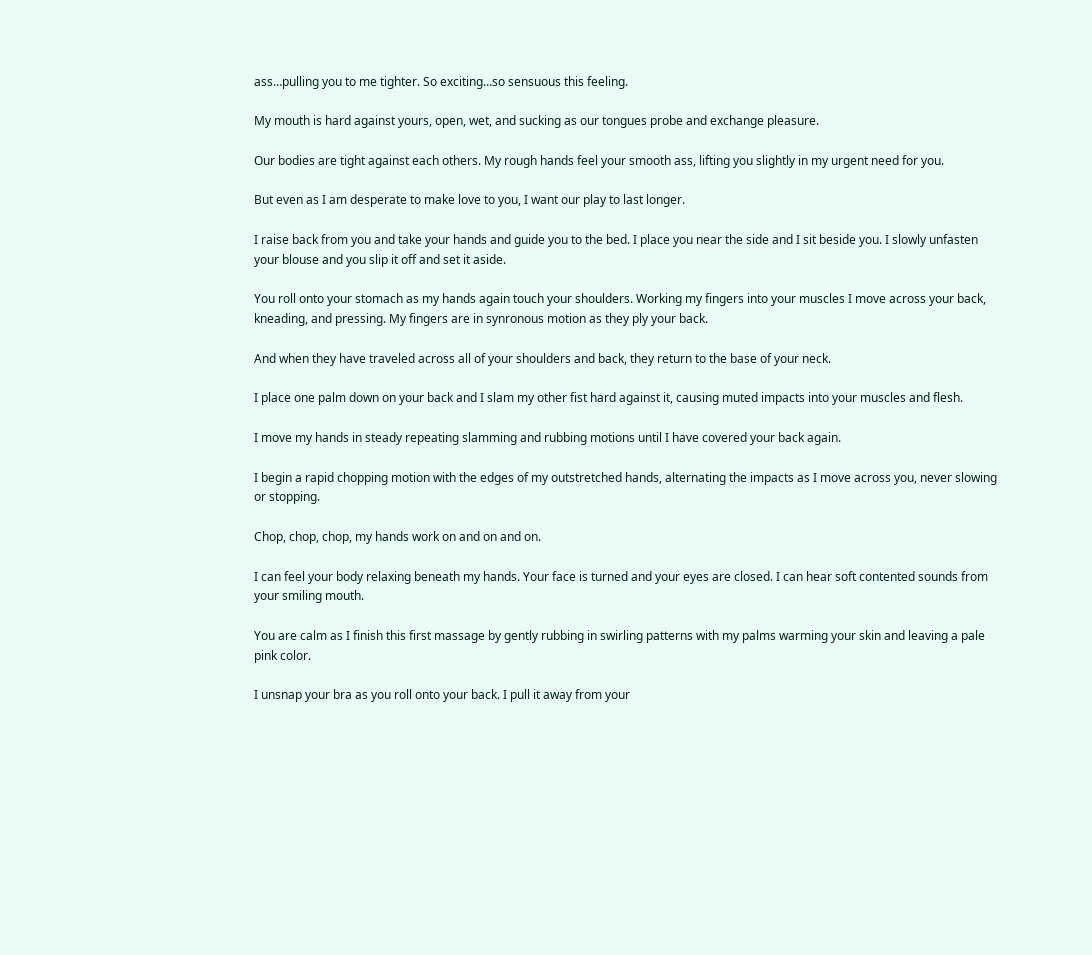ass…pulling you to me tighter. So exciting…so sensuous this feeling.

My mouth is hard against yours, open, wet, and sucking as our tongues probe and exchange pleasure.

Our bodies are tight against each others. My rough hands feel your smooth ass, lifting you slightly in my urgent need for you.

But even as I am desperate to make love to you, I want our play to last longer.

I raise back from you and take your hands and guide you to the bed. I place you near the side and I sit beside you. I slowly unfasten your blouse and you slip it off and set it aside.

You roll onto your stomach as my hands again touch your shoulders. Working my fingers into your muscles I move across your back, kneading, and pressing. My fingers are in synronous motion as they ply your back.

And when they have traveled across all of your shoulders and back, they return to the base of your neck.

I place one palm down on your back and I slam my other fist hard against it, causing muted impacts into your muscles and flesh.

I move my hands in steady repeating slamming and rubbing motions until I have covered your back again.

I begin a rapid chopping motion with the edges of my outstretched hands, alternating the impacts as I move across you, never slowing or stopping.

Chop, chop, chop, my hands work on and on and on.

I can feel your body relaxing beneath my hands. Your face is turned and your eyes are closed. I can hear soft contented sounds from your smiling mouth.

You are calm as I finish this first massage by gently rubbing in swirling patterns with my palms warming your skin and leaving a pale pink color.

I unsnap your bra as you roll onto your back. I pull it away from your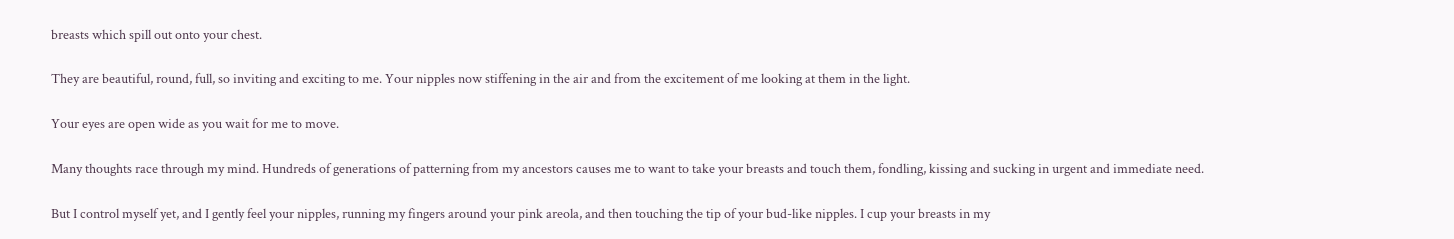breasts which spill out onto your chest.

They are beautiful, round, full, so inviting and exciting to me. Your nipples now stiffening in the air and from the excitement of me looking at them in the light.

Your eyes are open wide as you wait for me to move.

Many thoughts race through my mind. Hundreds of generations of patterning from my ancestors causes me to want to take your breasts and touch them, fondling, kissing and sucking in urgent and immediate need.

But I control myself yet, and I gently feel your nipples, running my fingers around your pink areola, and then touching the tip of your bud-like nipples. I cup your breasts in my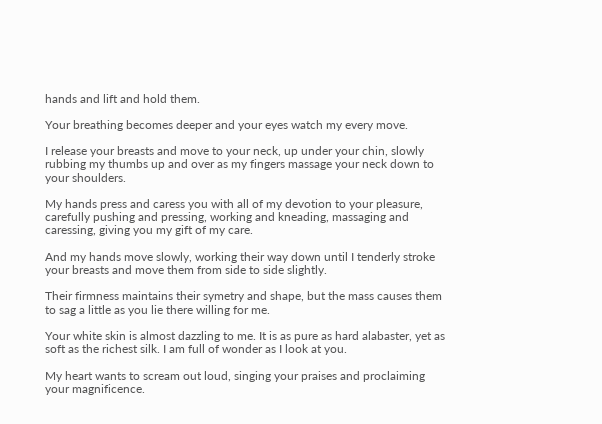hands and lift and hold them.

Your breathing becomes deeper and your eyes watch my every move.

I release your breasts and move to your neck, up under your chin, slowly rubbing my thumbs up and over as my fingers massage your neck down to your shoulders.

My hands press and caress you with all of my devotion to your pleasure, carefully pushing and pressing, working and kneading, massaging and caressing, giving you my gift of my care.

And my hands move slowly, working their way down until I tenderly stroke your breasts and move them from side to side slightly.

Their firmness maintains their symetry and shape, but the mass causes them to sag a little as you lie there willing for me.

Your white skin is almost dazzling to me. It is as pure as hard alabaster, yet as soft as the richest silk. I am full of wonder as I look at you.

My heart wants to scream out loud, singing your praises and proclaiming your magnificence.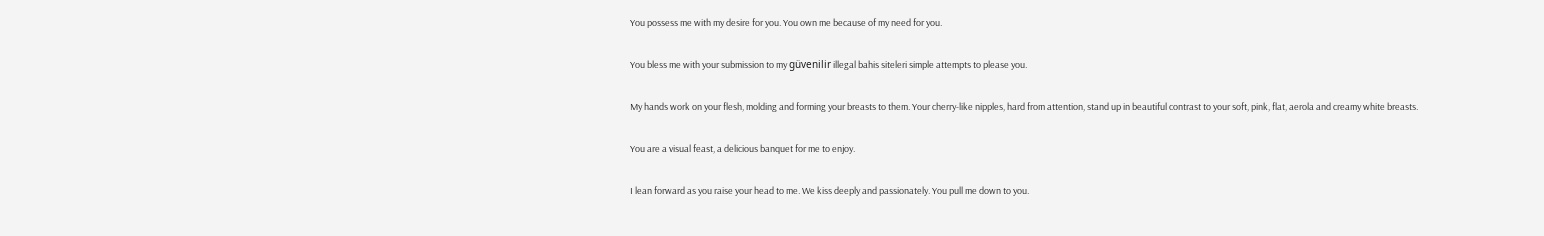You possess me with my desire for you. You own me because of my need for you.

You bless me with your submission to my güvenilir illegal bahis siteleri simple attempts to please you.

My hands work on your flesh, molding and forming your breasts to them. Your cherry-like nipples, hard from attention, stand up in beautiful contrast to your soft, pink, flat, aerola and creamy white breasts.

You are a visual feast, a delicious banquet for me to enjoy.

I lean forward as you raise your head to me. We kiss deeply and passionately. You pull me down to you.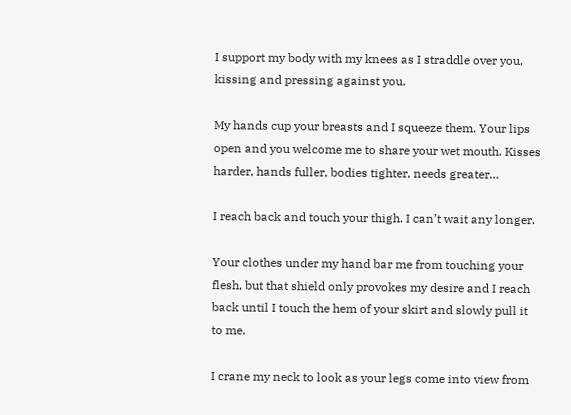I support my body with my knees as I straddle over you, kissing and pressing against you.

My hands cup your breasts and I squeeze them. Your lips open and you welcome me to share your wet mouth. Kisses harder, hands fuller, bodies tighter, needs greater…

I reach back and touch your thigh. I can’t wait any longer.

Your clothes under my hand bar me from touching your flesh, but that shield only provokes my desire and I reach back until I touch the hem of your skirt and slowly pull it to me.

I crane my neck to look as your legs come into view from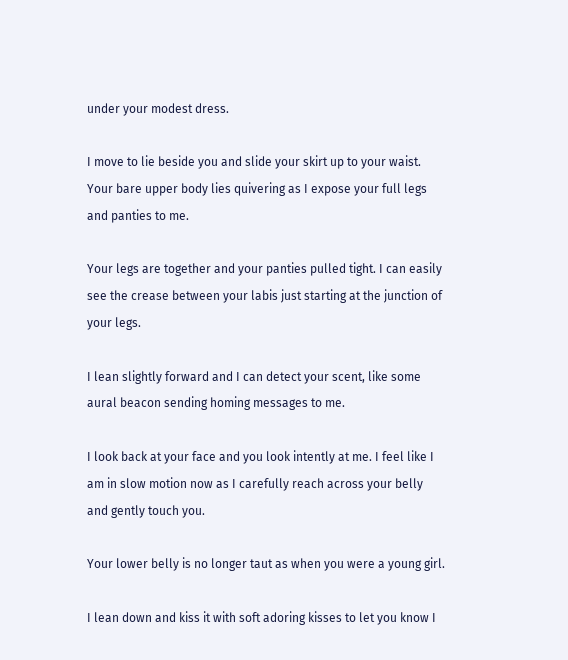under your modest dress.

I move to lie beside you and slide your skirt up to your waist. Your bare upper body lies quivering as I expose your full legs and panties to me.

Your legs are together and your panties pulled tight. I can easily see the crease between your labis just starting at the junction of your legs.

I lean slightly forward and I can detect your scent, like some aural beacon sending homing messages to me.

I look back at your face and you look intently at me. I feel like I am in slow motion now as I carefully reach across your belly and gently touch you.

Your lower belly is no longer taut as when you were a young girl.

I lean down and kiss it with soft adoring kisses to let you know I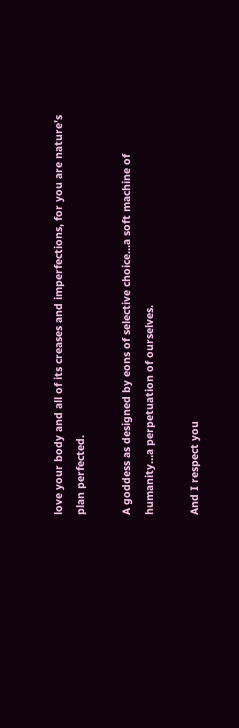love your body and all of its creases and imperfections, for you are nature’s plan perfected.

A goddess as designed by eons of selective choice…a soft machine of humanity…a perpetuation of ourselves.

And I respect you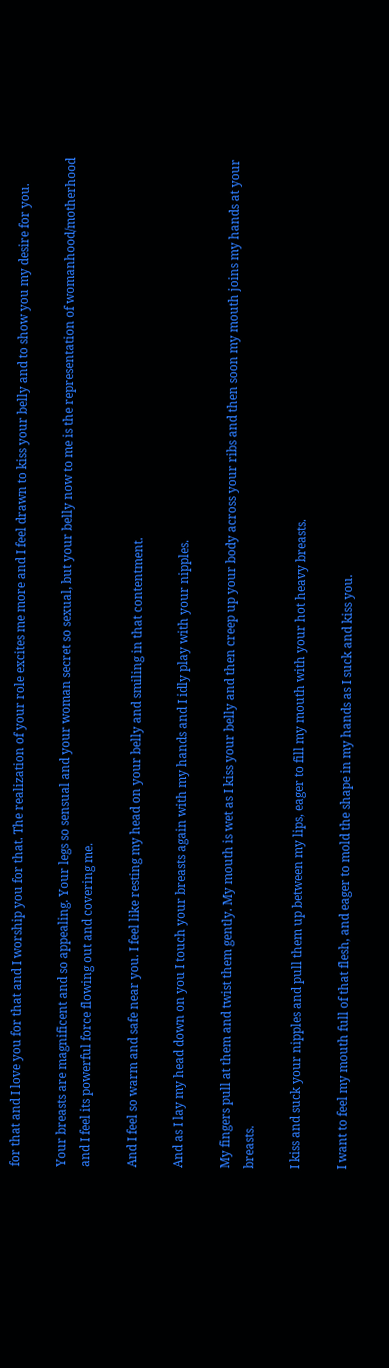for that and I love you for that and I worship you for that. The realization of your role excites me more and I feel drawn to kiss your belly and to show you my desire for you.

Your breasts are magnificent and so appealing. Your legs so sensual and your woman secret so sexual, but your belly now to me is the representation of womanhood/motherhood and I feel its powerful force flowing out and covering me.

And I feel so warm and safe near you. I feel like resting my head on your belly and smiling in that contentment.

And as I lay my head down on you I touch your breasts again with my hands and I idly play with your nipples.

My fingers pull at them and twist them gently. My mouth is wet as I kiss your belly and then creep up your body across your ribs and then soon my mouth joins my hands at your breasts.

I kiss and suck your nipples and pull them up between my lips, eager to fill my mouth with your hot heavy breasts.

I want to feel my mouth full of that flesh, and eager to mold the shape in my hands as I suck and kiss you.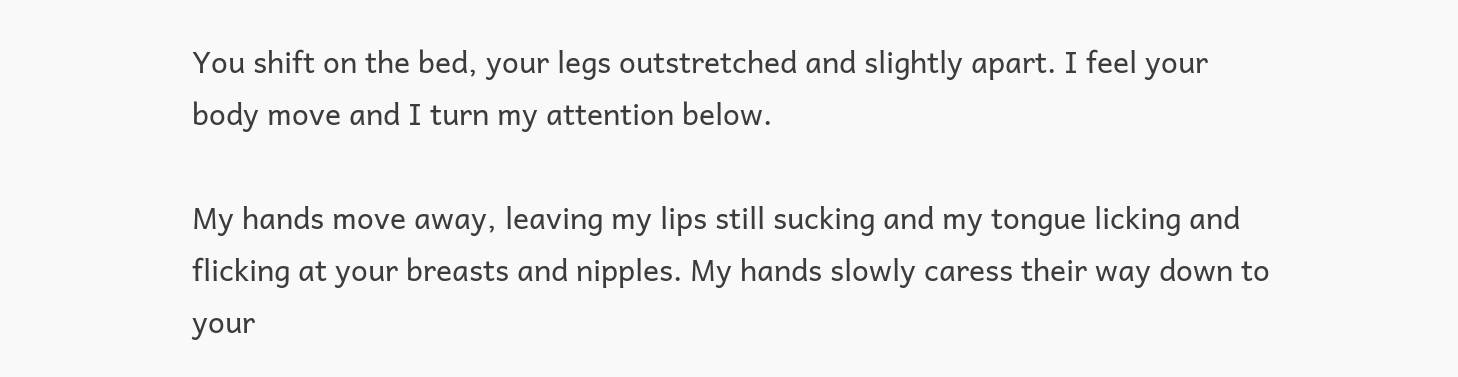You shift on the bed, your legs outstretched and slightly apart. I feel your body move and I turn my attention below.

My hands move away, leaving my lips still sucking and my tongue licking and flicking at your breasts and nipples. My hands slowly caress their way down to your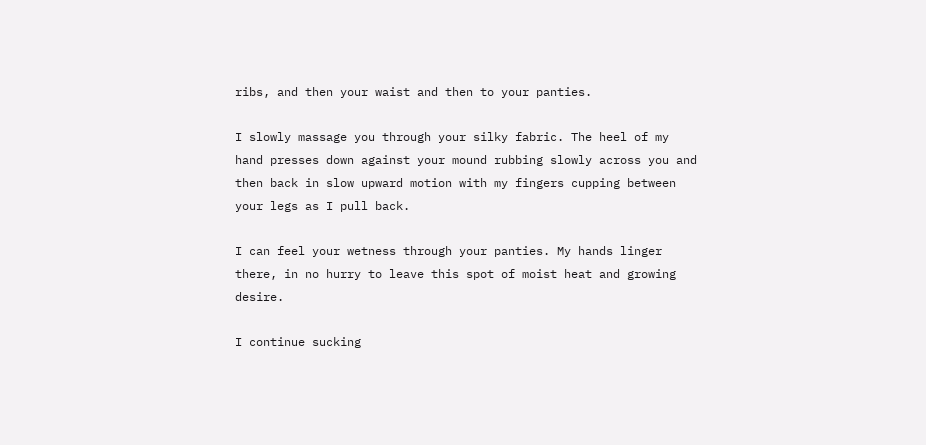ribs, and then your waist and then to your panties.

I slowly massage you through your silky fabric. The heel of my hand presses down against your mound rubbing slowly across you and then back in slow upward motion with my fingers cupping between your legs as I pull back.

I can feel your wetness through your panties. My hands linger there, in no hurry to leave this spot of moist heat and growing desire.

I continue sucking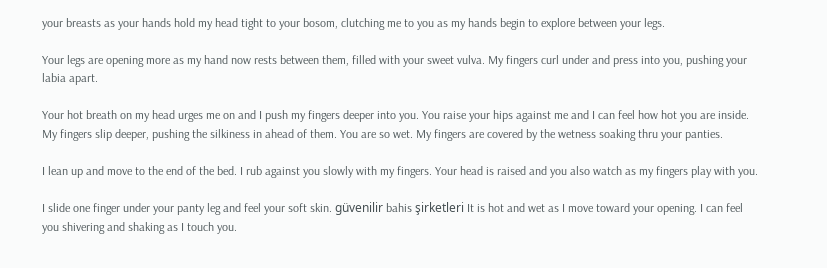your breasts as your hands hold my head tight to your bosom, clutching me to you as my hands begin to explore between your legs.

Your legs are opening more as my hand now rests between them, filled with your sweet vulva. My fingers curl under and press into you, pushing your labia apart.

Your hot breath on my head urges me on and I push my fingers deeper into you. You raise your hips against me and I can feel how hot you are inside. My fingers slip deeper, pushing the silkiness in ahead of them. You are so wet. My fingers are covered by the wetness soaking thru your panties.

I lean up and move to the end of the bed. I rub against you slowly with my fingers. Your head is raised and you also watch as my fingers play with you.

I slide one finger under your panty leg and feel your soft skin. güvenilir bahis şirketleri It is hot and wet as I move toward your opening. I can feel you shivering and shaking as I touch you.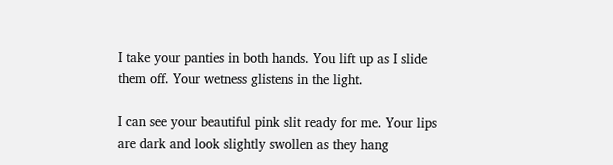I take your panties in both hands. You lift up as I slide them off. Your wetness glistens in the light.

I can see your beautiful pink slit ready for me. Your lips are dark and look slightly swollen as they hang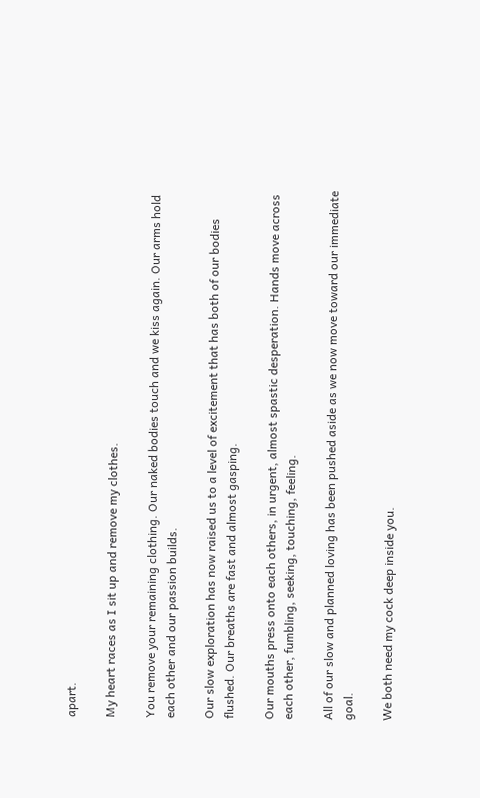apart.

My heart races as I sit up and remove my clothes.

You remove your remaining clothing. Our naked bodies touch and we kiss again. Our arms hold each other and our passion builds.

Our slow exploration has now raised us to a level of excitement that has both of our bodies flushed. Our breaths are fast and almost gasping.

Our mouths press onto each others, in urgent, almost spastic desperation. Hands move across each other, fumbling, seeking, touching, feeling.

All of our slow and planned loving has been pushed aside as we now move toward our immediate goal.

We both need my cock deep inside you.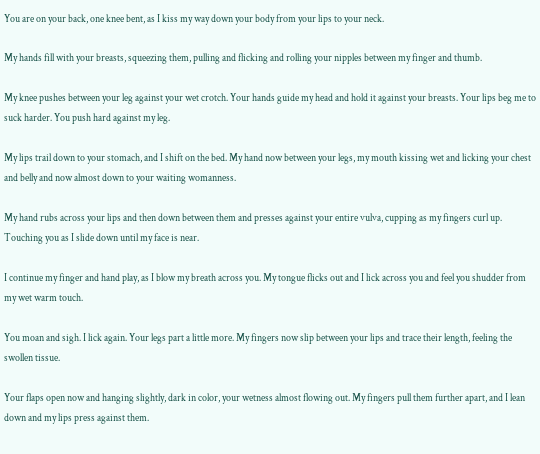You are on your back, one knee bent, as I kiss my way down your body from your lips to your neck.

My hands fill with your breasts, squeezing them, pulling and flicking and rolling your nipples between my finger and thumb.

My knee pushes between your leg against your wet crotch. Your hands guide my head and hold it against your breasts. Your lips beg me to suck harder. You push hard against my leg.

My lips trail down to your stomach, and I shift on the bed. My hand now between your legs, my mouth kissing wet and licking your chest and belly and now almost down to your waiting womanness.

My hand rubs across your lips and then down between them and presses against your entire vulva, cupping as my fingers curl up. Touching you as I slide down until my face is near.

I continue my finger and hand play, as I blow my breath across you. My tongue flicks out and I lick across you and feel you shudder from my wet warm touch.

You moan and sigh. I lick again. Your legs part a little more. My fingers now slip between your lips and trace their length, feeling the swollen tissue.

Your flaps open now and hanging slightly, dark in color, your wetness almost flowing out. My fingers pull them further apart, and I lean down and my lips press against them.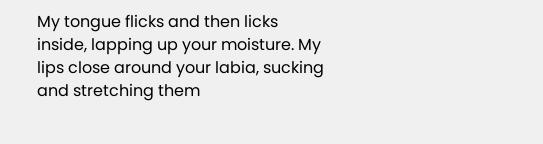My tongue flicks and then licks inside, lapping up your moisture. My lips close around your labia, sucking and stretching them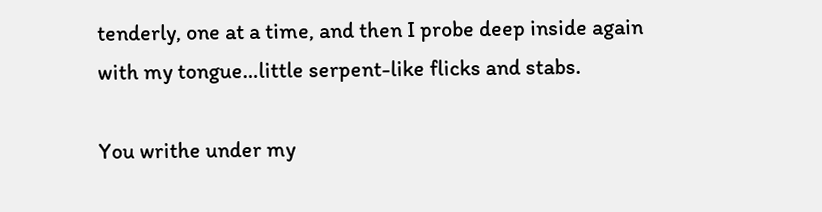tenderly, one at a time, and then I probe deep inside again with my tongue…little serpent-like flicks and stabs.

You writhe under my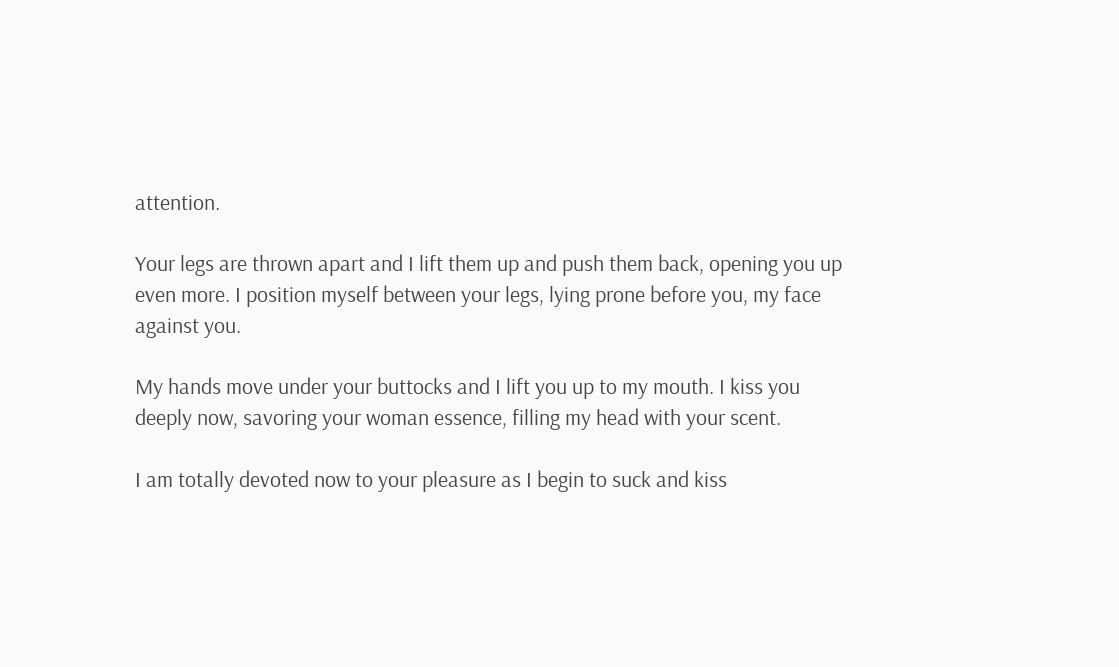attention.

Your legs are thrown apart and I lift them up and push them back, opening you up even more. I position myself between your legs, lying prone before you, my face against you.

My hands move under your buttocks and I lift you up to my mouth. I kiss you deeply now, savoring your woman essence, filling my head with your scent.

I am totally devoted now to your pleasure as I begin to suck and kiss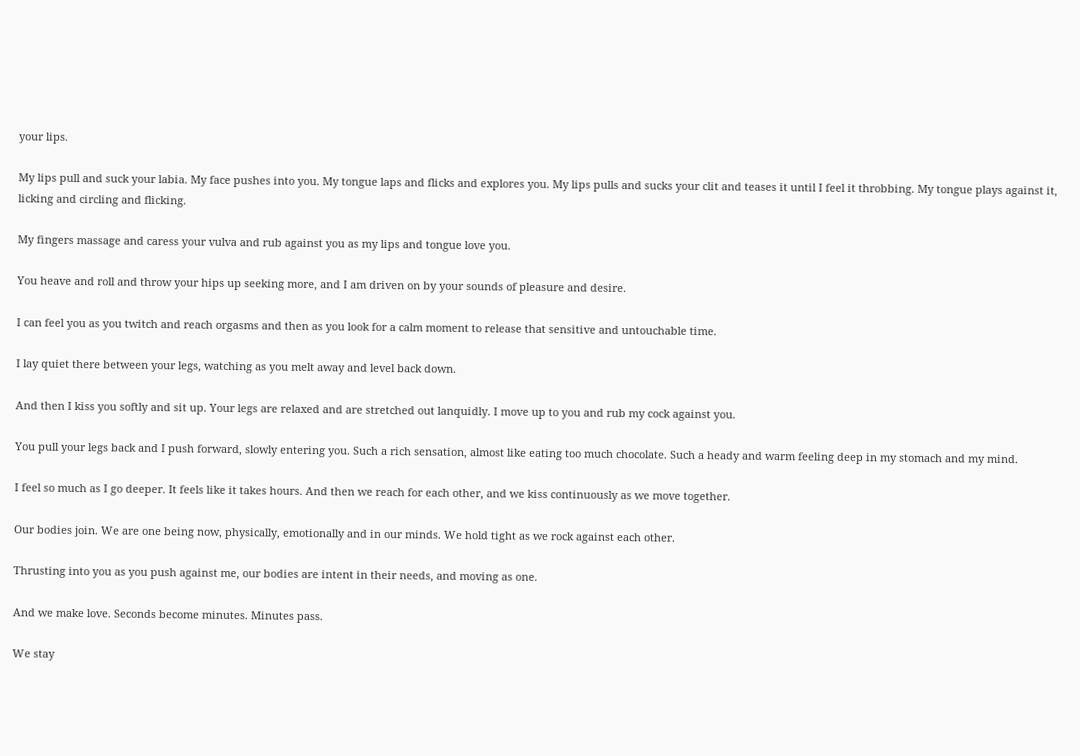your lips.

My lips pull and suck your labia. My face pushes into you. My tongue laps and flicks and explores you. My lips pulls and sucks your clit and teases it until I feel it throbbing. My tongue plays against it, licking and circling and flicking.

My fingers massage and caress your vulva and rub against you as my lips and tongue love you.

You heave and roll and throw your hips up seeking more, and I am driven on by your sounds of pleasure and desire.

I can feel you as you twitch and reach orgasms and then as you look for a calm moment to release that sensitive and untouchable time.

I lay quiet there between your legs, watching as you melt away and level back down.

And then I kiss you softly and sit up. Your legs are relaxed and are stretched out lanquidly. I move up to you and rub my cock against you.

You pull your legs back and I push forward, slowly entering you. Such a rich sensation, almost like eating too much chocolate. Such a heady and warm feeling deep in my stomach and my mind.

I feel so much as I go deeper. It feels like it takes hours. And then we reach for each other, and we kiss continuously as we move together.

Our bodies join. We are one being now, physically, emotionally and in our minds. We hold tight as we rock against each other.

Thrusting into you as you push against me, our bodies are intent in their needs, and moving as one.

And we make love. Seconds become minutes. Minutes pass.

We stay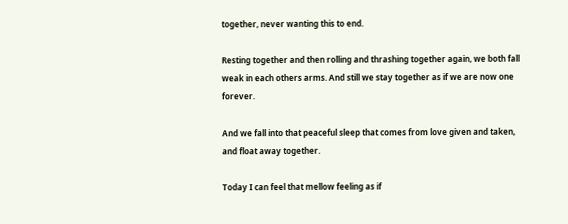together, never wanting this to end.

Resting together and then rolling and thrashing together again, we both fall weak in each others arms. And still we stay together as if we are now one forever.

And we fall into that peaceful sleep that comes from love given and taken, and float away together.

Today I can feel that mellow feeling as if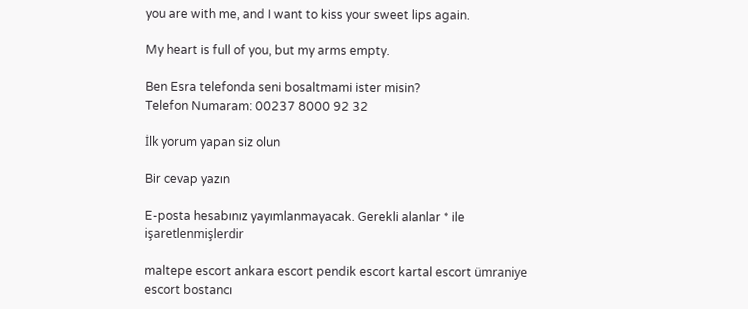you are with me, and I want to kiss your sweet lips again.

My heart is full of you, but my arms empty.

Ben Esra telefonda seni bosaltmami ister misin?
Telefon Numaram: 00237 8000 92 32

İlk yorum yapan siz olun

Bir cevap yazın

E-posta hesabınız yayımlanmayacak. Gerekli alanlar * ile işaretlenmişlerdir

maltepe escort ankara escort pendik escort kartal escort ümraniye escort bostancı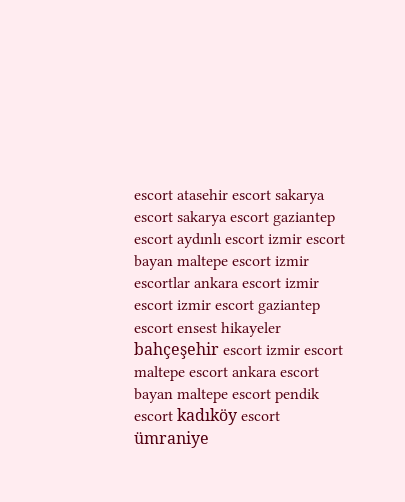escort atasehir escort sakarya escort sakarya escort gaziantep escort aydınlı escort izmir escort bayan maltepe escort izmir escortlar ankara escort izmir escort izmir escort gaziantep escort ensest hikayeler bahçeşehir escort izmir escort maltepe escort ankara escort bayan maltepe escort pendik escort kadıköy escort ümraniye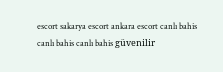escort sakarya escort ankara escort canlı bahis canlı bahis canlı bahis güvenilir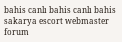bahis canlı bahis canlı bahis sakarya escort webmaster forum